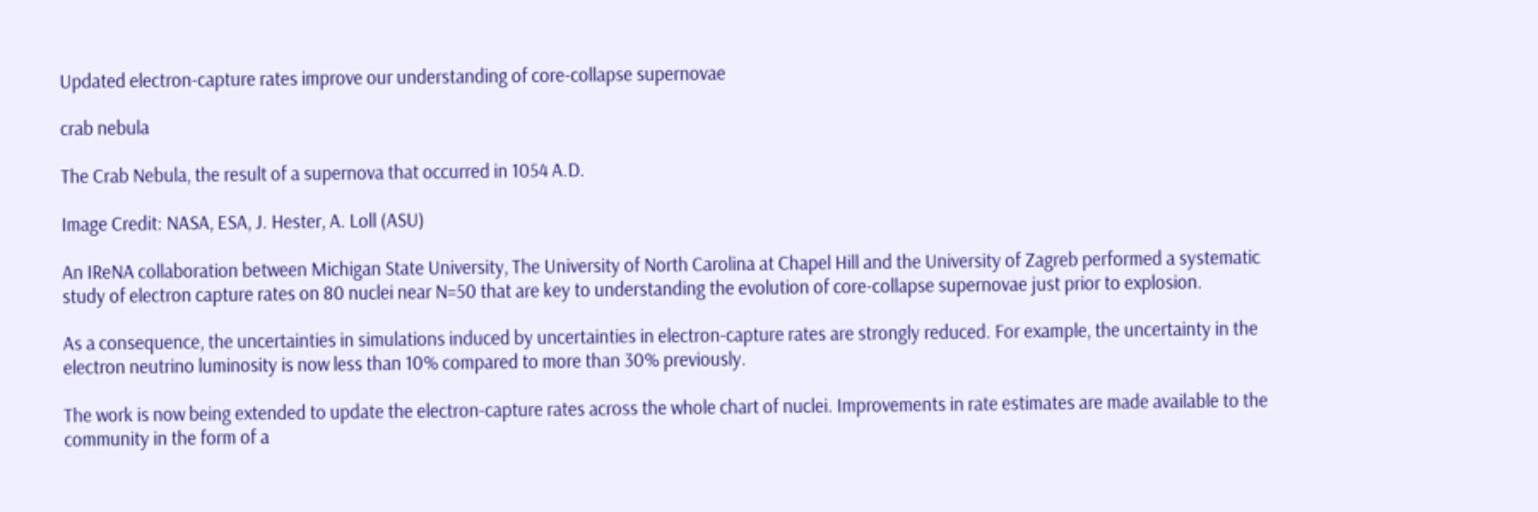Updated electron-capture rates improve our understanding of core-collapse supernovae

crab nebula

The Crab Nebula, the result of a supernova that occurred in 1054 A.D.

Image Credit: NASA, ESA, J. Hester, A. Loll (ASU)

An IReNA collaboration between Michigan State University, The University of North Carolina at Chapel Hill and the University of Zagreb performed a systematic study of electron capture rates on 80 nuclei near N=50 that are key to understanding the evolution of core-collapse supernovae just prior to explosion.

As a consequence, the uncertainties in simulations induced by uncertainties in electron-capture rates are strongly reduced. For example, the uncertainty in the electron neutrino luminosity is now less than 10% compared to more than 30% previously.

The work is now being extended to update the electron-capture rates across the whole chart of nuclei. Improvements in rate estimates are made available to the community in the form of a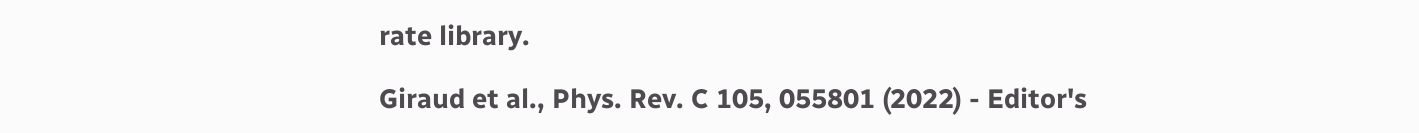rate library.

Giraud et al., Phys. Rev. C 105, 055801 (2022) - Editor's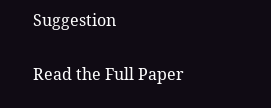Suggestion

Read the Full Paper